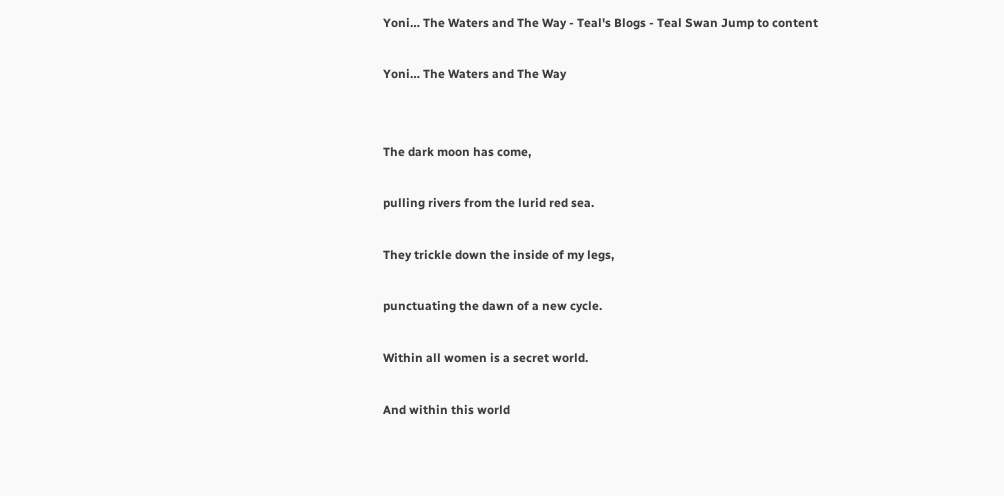Yoni… The Waters and The Way - Teal's Blogs - Teal Swan Jump to content

Yoni… The Waters and The Way


The dark moon has come,

pulling rivers from the lurid red sea.

They trickle down the inside of my legs,

punctuating the dawn of a new cycle.

Within all women is a secret world.

And within this world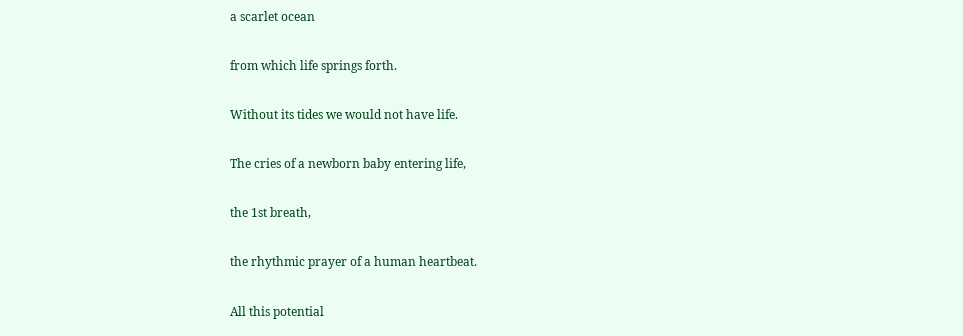a scarlet ocean

from which life springs forth.

Without its tides we would not have life.

The cries of a newborn baby entering life,

the 1st breath,

the rhythmic prayer of a human heartbeat.

All this potential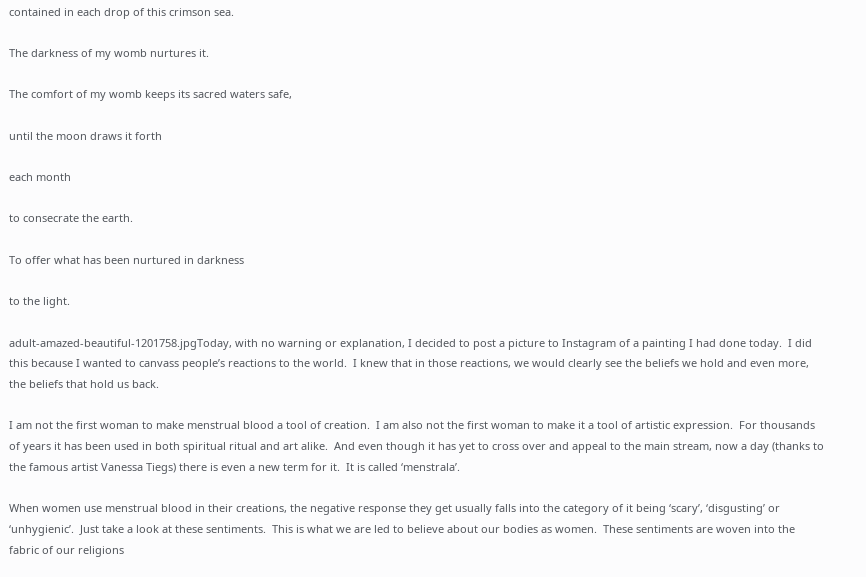contained in each drop of this crimson sea.

The darkness of my womb nurtures it.

The comfort of my womb keeps its sacred waters safe,

until the moon draws it forth

each month

to consecrate the earth.

To offer what has been nurtured in darkness

to the light.

adult-amazed-beautiful-1201758.jpgToday, with no warning or explanation, I decided to post a picture to Instagram of a painting I had done today.  I did this because I wanted to canvass people’s reactions to the world.  I knew that in those reactions, we would clearly see the beliefs we hold and even more, the beliefs that hold us back.

I am not the first woman to make menstrual blood a tool of creation.  I am also not the first woman to make it a tool of artistic expression.  For thousands of years it has been used in both spiritual ritual and art alike.  And even though it has yet to cross over and appeal to the main stream, now a day (thanks to the famous artist Vanessa Tiegs) there is even a new term for it.  It is called ‘menstrala’.

When women use menstrual blood in their creations, the negative response they get usually falls into the category of it being ‘scary’, ‘disgusting’ or ‘unhygienic’.  Just take a look at these sentiments.  This is what we are led to believe about our bodies as women.  These sentiments are woven into the fabric of our religions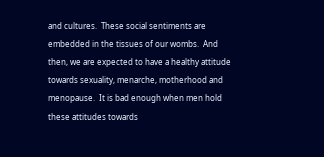and cultures.  These social sentiments are embedded in the tissues of our wombs.  And then, we are expected to have a healthy attitude towards sexuality, menarche, motherhood and menopause.  It is bad enough when men hold these attitudes towards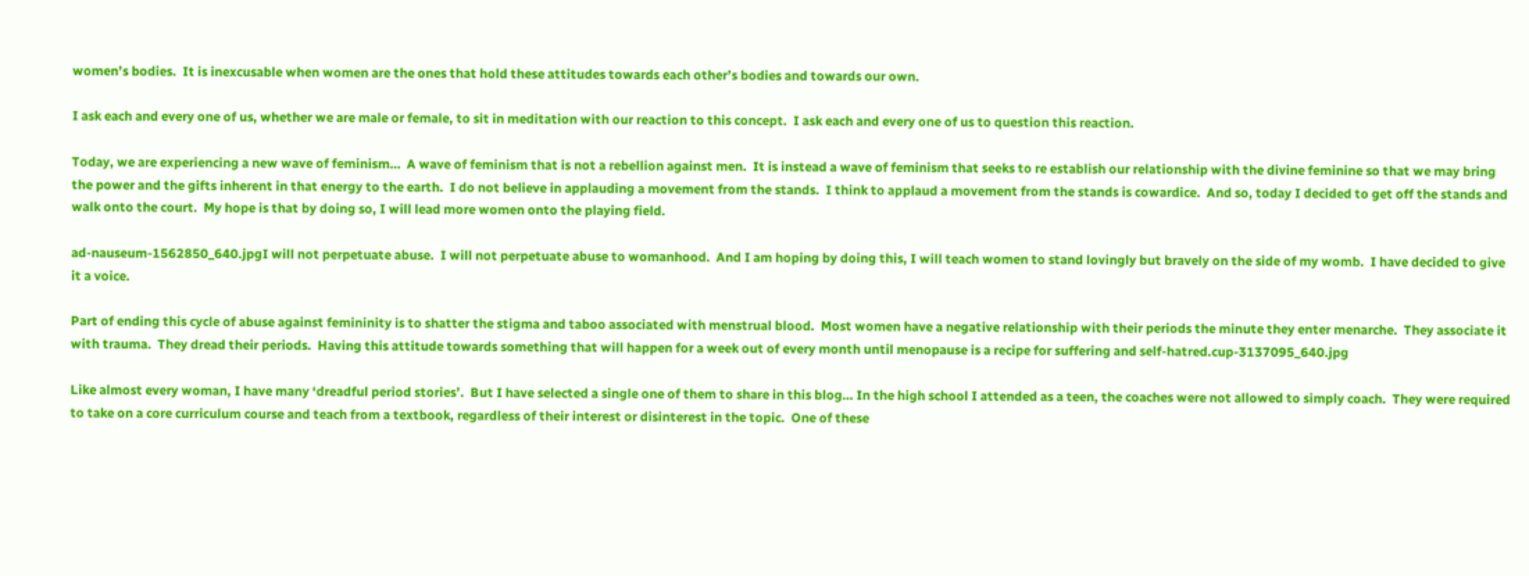women’s bodies.  It is inexcusable when women are the ones that hold these attitudes towards each other’s bodies and towards our own.

I ask each and every one of us, whether we are male or female, to sit in meditation with our reaction to this concept.  I ask each and every one of us to question this reaction.

Today, we are experiencing a new wave of feminism…  A wave of feminism that is not a rebellion against men.  It is instead a wave of feminism that seeks to re establish our relationship with the divine feminine so that we may bring the power and the gifts inherent in that energy to the earth.  I do not believe in applauding a movement from the stands.  I think to applaud a movement from the stands is cowardice.  And so, today I decided to get off the stands and walk onto the court.  My hope is that by doing so, I will lead more women onto the playing field.

ad-nauseum-1562850_640.jpgI will not perpetuate abuse.  I will not perpetuate abuse to womanhood.  And I am hoping by doing this, I will teach women to stand lovingly but bravely on the side of my womb.  I have decided to give it a voice.

Part of ending this cycle of abuse against femininity is to shatter the stigma and taboo associated with menstrual blood.  Most women have a negative relationship with their periods the minute they enter menarche.  They associate it with trauma.  They dread their periods.  Having this attitude towards something that will happen for a week out of every month until menopause is a recipe for suffering and self-hatred.cup-3137095_640.jpg

Like almost every woman, I have many ‘dreadful period stories’.  But I have selected a single one of them to share in this blog… In the high school I attended as a teen, the coaches were not allowed to simply coach.  They were required to take on a core curriculum course and teach from a textbook, regardless of their interest or disinterest in the topic.  One of these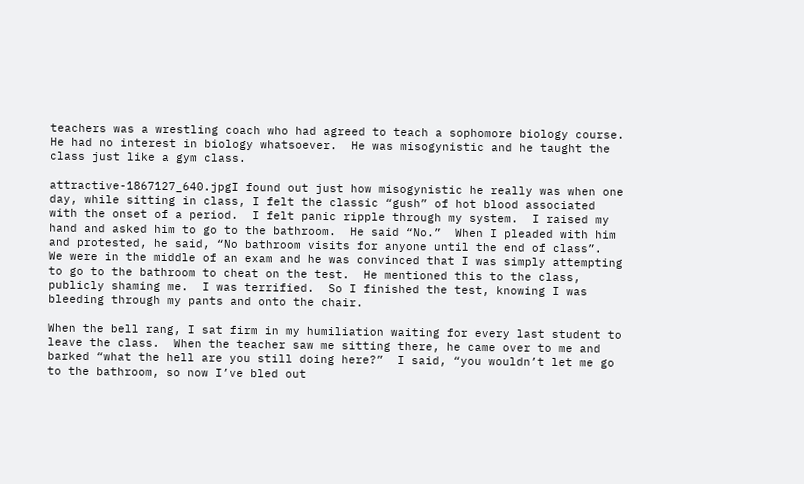teachers was a wrestling coach who had agreed to teach a sophomore biology course.  He had no interest in biology whatsoever.  He was misogynistic and he taught the class just like a gym class.

attractive-1867127_640.jpgI found out just how misogynistic he really was when one day, while sitting in class, I felt the classic “gush” of hot blood associated with the onset of a period.  I felt panic ripple through my system.  I raised my hand and asked him to go to the bathroom.  He said “No.”  When I pleaded with him and protested, he said, “No bathroom visits for anyone until the end of class”.  We were in the middle of an exam and he was convinced that I was simply attempting to go to the bathroom to cheat on the test.  He mentioned this to the class, publicly shaming me.  I was terrified.  So I finished the test, knowing I was bleeding through my pants and onto the chair.

When the bell rang, I sat firm in my humiliation waiting for every last student to leave the class.  When the teacher saw me sitting there, he came over to me and barked “what the hell are you still doing here?”  I said, “you wouldn’t let me go to the bathroom, so now I’ve bled out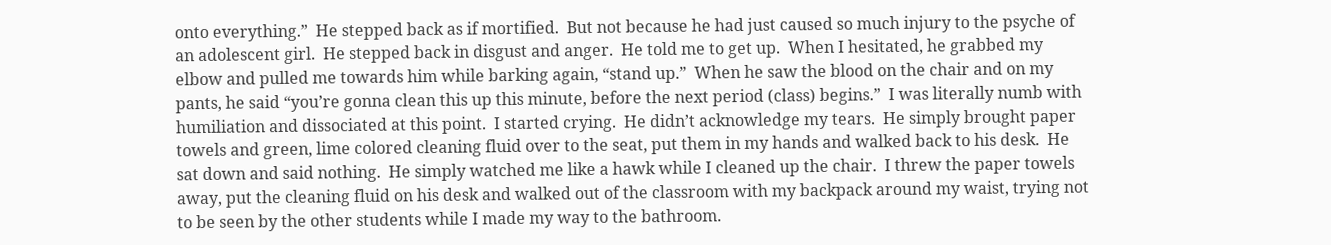onto everything.”  He stepped back as if mortified.  But not because he had just caused so much injury to the psyche of an adolescent girl.  He stepped back in disgust and anger.  He told me to get up.  When I hesitated, he grabbed my elbow and pulled me towards him while barking again, “stand up.”  When he saw the blood on the chair and on my pants, he said “you’re gonna clean this up this minute, before the next period (class) begins.”  I was literally numb with humiliation and dissociated at this point.  I started crying.  He didn’t acknowledge my tears.  He simply brought paper towels and green, lime colored cleaning fluid over to the seat, put them in my hands and walked back to his desk.  He sat down and said nothing.  He simply watched me like a hawk while I cleaned up the chair.  I threw the paper towels away, put the cleaning fluid on his desk and walked out of the classroom with my backpack around my waist, trying not to be seen by the other students while I made my way to the bathroom.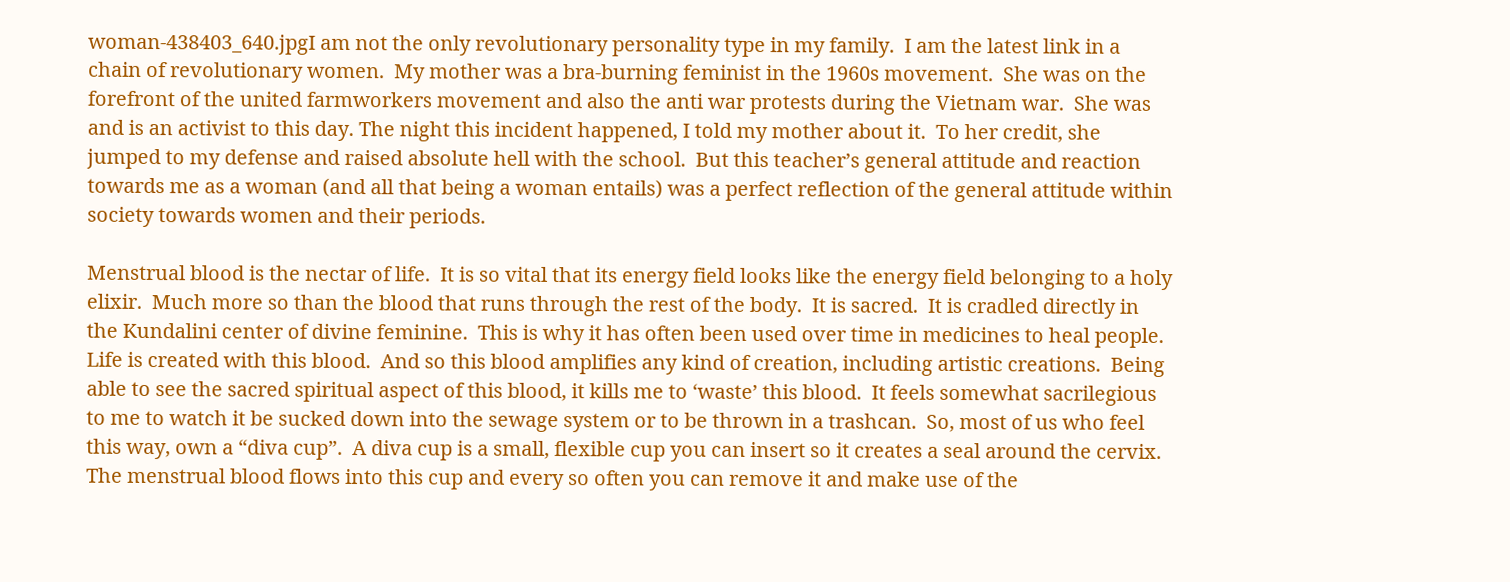woman-438403_640.jpgI am not the only revolutionary personality type in my family.  I am the latest link in a chain of revolutionary women.  My mother was a bra-burning feminist in the 1960s movement.  She was on the forefront of the united farmworkers movement and also the anti war protests during the Vietnam war.  She was and is an activist to this day. The night this incident happened, I told my mother about it.  To her credit, she jumped to my defense and raised absolute hell with the school.  But this teacher’s general attitude and reaction towards me as a woman (and all that being a woman entails) was a perfect reflection of the general attitude within society towards women and their periods.

Menstrual blood is the nectar of life.  It is so vital that its energy field looks like the energy field belonging to a holy elixir.  Much more so than the blood that runs through the rest of the body.  It is sacred.  It is cradled directly in the Kundalini center of divine feminine.  This is why it has often been used over time in medicines to heal people.  Life is created with this blood.  And so this blood amplifies any kind of creation, including artistic creations.  Being able to see the sacred spiritual aspect of this blood, it kills me to ‘waste’ this blood.  It feels somewhat sacrilegious to me to watch it be sucked down into the sewage system or to be thrown in a trashcan.  So, most of us who feel this way, own a “diva cup”.  A diva cup is a small, flexible cup you can insert so it creates a seal around the cervix.  The menstrual blood flows into this cup and every so often you can remove it and make use of the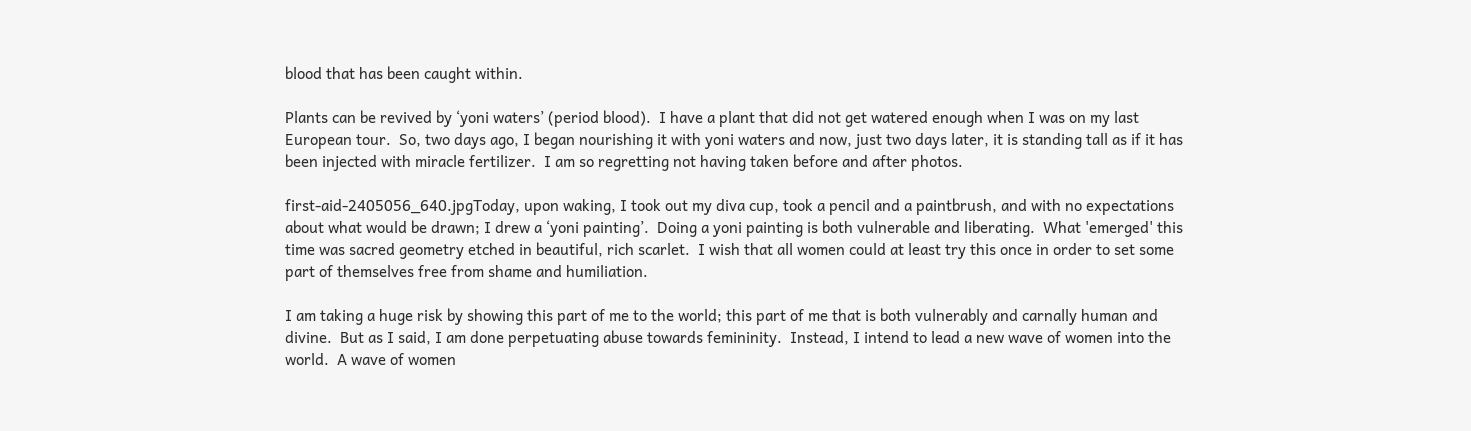blood that has been caught within.

Plants can be revived by ‘yoni waters’ (period blood).  I have a plant that did not get watered enough when I was on my last European tour.  So, two days ago, I began nourishing it with yoni waters and now, just two days later, it is standing tall as if it has been injected with miracle fertilizer.  I am so regretting not having taken before and after photos.

first-aid-2405056_640.jpgToday, upon waking, I took out my diva cup, took a pencil and a paintbrush, and with no expectations about what would be drawn; I drew a ‘yoni painting’.  Doing a yoni painting is both vulnerable and liberating.  What 'emerged' this time was sacred geometry etched in beautiful, rich scarlet.  I wish that all women could at least try this once in order to set some part of themselves free from shame and humiliation.

I am taking a huge risk by showing this part of me to the world; this part of me that is both vulnerably and carnally human and divine.  But as I said, I am done perpetuating abuse towards femininity.  Instead, I intend to lead a new wave of women into the world.  A wave of women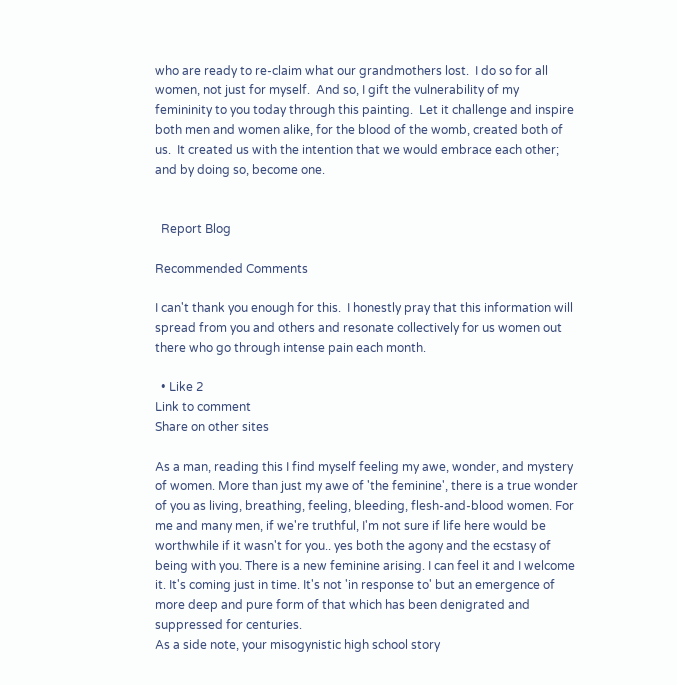who are ready to re-claim what our grandmothers lost.  I do so for all women, not just for myself.  And so, I gift the vulnerability of my femininity to you today through this painting.  Let it challenge and inspire both men and women alike, for the blood of the womb, created both of us.  It created us with the intention that we would embrace each other; and by doing so, become one.


  Report Blog

Recommended Comments

I can't thank you enough for this.  I honestly pray that this information will spread from you and others and resonate collectively for us women out there who go through intense pain each month.

  • Like 2
Link to comment
Share on other sites

As a man, reading this I find myself feeling my awe, wonder, and mystery of women. More than just my awe of 'the feminine', there is a true wonder of you as living, breathing, feeling, bleeding, flesh-and-blood women. For me and many men, if we're truthful, I'm not sure if life here would be worthwhile if it wasn't for you.. yes both the agony and the ecstasy of being with you. There is a new feminine arising. I can feel it and I welcome it. It's coming just in time. It's not 'in response to' but an emergence of more deep and pure form of that which has been denigrated and suppressed for centuries.
As a side note, your misogynistic high school story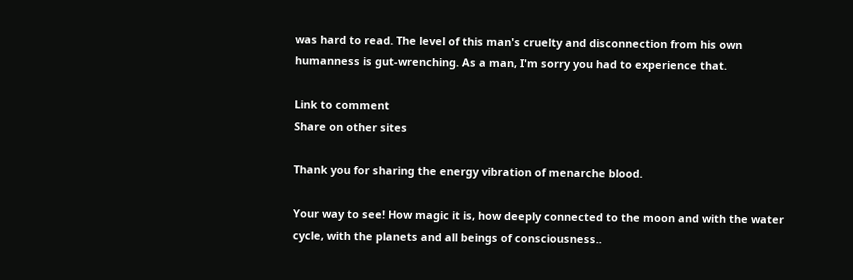was hard to read. The level of this man's cruelty and disconnection from his own humanness is gut-wrenching. As a man, I'm sorry you had to experience that.

Link to comment
Share on other sites

Thank you for sharing the energy vibration of menarche blood.

Your way to see! How magic it is, how deeply connected to the moon and with the water cycle, with the planets and all beings of consciousness..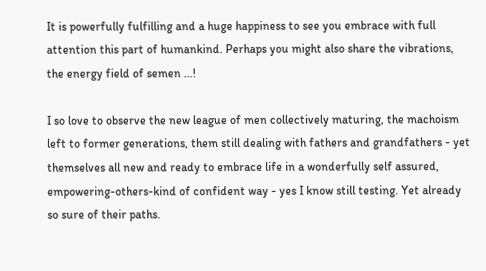It is powerfully fulfilling and a huge happiness to see you embrace with full attention this part of humankind. Perhaps you might also share the vibrations, the energy field of semen ...!

I so love to observe the new league of men collectively maturing, the machoism left to former generations, them still dealing with fathers and grandfathers - yet themselves all new and ready to embrace life in a wonderfully self assured, empowering-others-kind of confident way - yes I know still testing. Yet already so sure of their paths.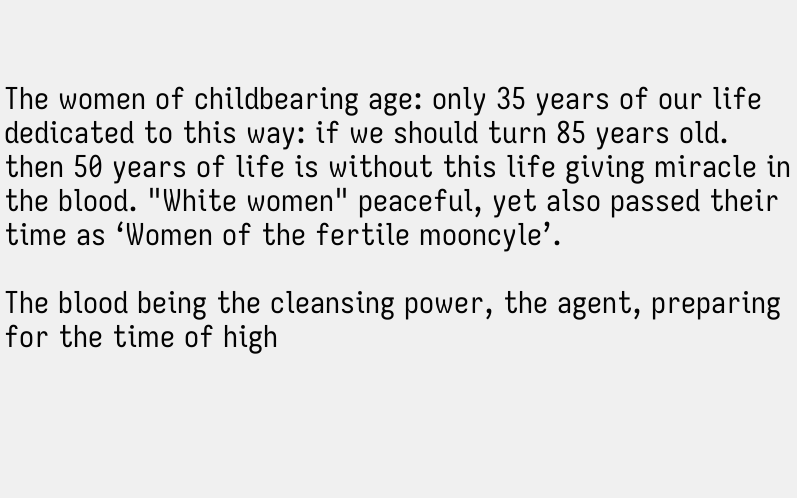The women of childbearing age: only 35 years of our life dedicated to this way: if we should turn 85 years old. then 50 years of life is without this life giving miracle in the blood. "White women" peaceful, yet also passed their time as ‘Women of the fertile mooncyle’.

The blood being the cleansing power, the agent, preparing for the time of high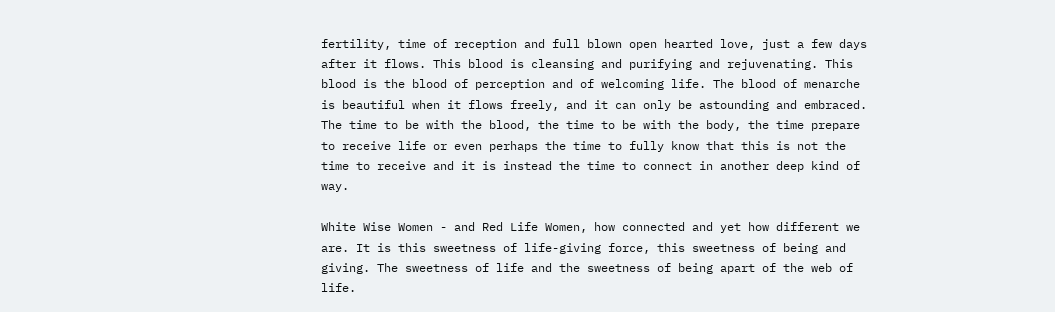fertility, time of reception and full blown open hearted love, just a few days after it flows. This blood is cleansing and purifying and rejuvenating. This blood is the blood of perception and of welcoming life. The blood of menarche is beautiful when it flows freely, and it can only be astounding and embraced. The time to be with the blood, the time to be with the body, the time prepare to receive life or even perhaps the time to fully know that this is not the time to receive and it is instead the time to connect in another deep kind of way.

White Wise Women - and Red Life Women, how connected and yet how different we are. It is this sweetness of life-giving force, this sweetness of being and giving. The sweetness of life and the sweetness of being apart of the web of life.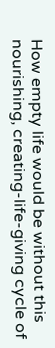How empty life would be without this nourishing, creating-life-giving cycle of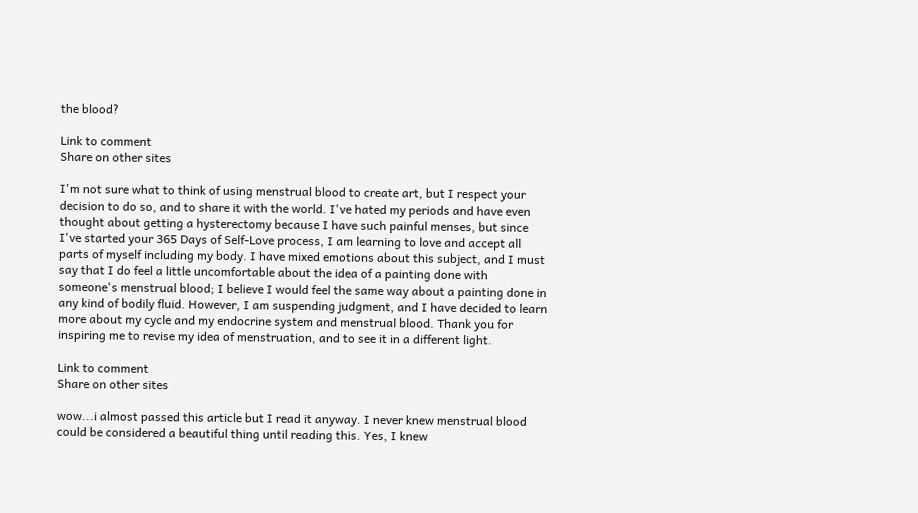the blood?

Link to comment
Share on other sites

I'm not sure what to think of using menstrual blood to create art, but I respect your decision to do so, and to share it with the world. I've hated my periods and have even thought about getting a hysterectomy because I have such painful menses, but since I've started your 365 Days of Self-Love process, I am learning to love and accept all parts of myself including my body. I have mixed emotions about this subject, and I must say that I do feel a little uncomfortable about the idea of a painting done with someone's menstrual blood; I believe I would feel the same way about a painting done in any kind of bodily fluid. However, I am suspending judgment, and I have decided to learn more about my cycle and my endocrine system and menstrual blood. Thank you for inspiring me to revise my idea of menstruation, and to see it in a different light.

Link to comment
Share on other sites

wow...i almost passed this article but I read it anyway. I never knew menstrual blood could be considered a beautiful thing until reading this. Yes, I knew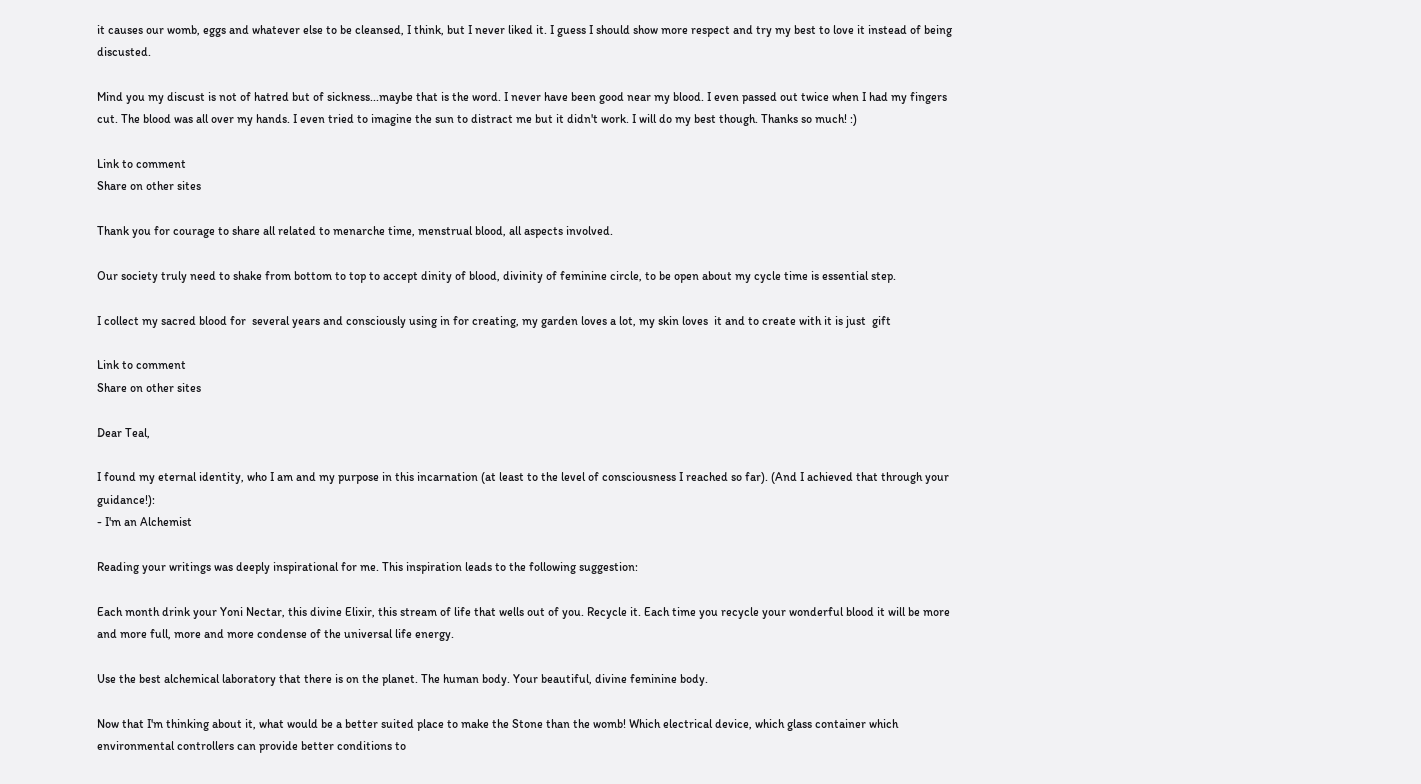it causes our womb, eggs and whatever else to be cleansed, I think, but I never liked it. I guess I should show more respect and try my best to love it instead of being discusted.

Mind you my discust is not of hatred but of sickness...maybe that is the word. I never have been good near my blood. I even passed out twice when I had my fingers cut. The blood was all over my hands. I even tried to imagine the sun to distract me but it didn't work. I will do my best though. Thanks so much! :)

Link to comment
Share on other sites

Thank you for courage to share all related to menarche time, menstrual blood, all aspects involved.

Our society truly need to shake from bottom to top to accept dinity of blood, divinity of feminine circle, to be open about my cycle time is essential step.

I collect my sacred blood for  several years and consciously using in for creating, my garden loves a lot, my skin loves  it and to create with it is just  gift

Link to comment
Share on other sites

Dear Teal,

I found my eternal identity, who I am and my purpose in this incarnation (at least to the level of consciousness I reached so far). (And I achieved that through your guidance!):
- I'm an Alchemist

Reading your writings was deeply inspirational for me. This inspiration leads to the following suggestion:

Each month drink your Yoni Nectar, this divine Elixir, this stream of life that wells out of you. Recycle it. Each time you recycle your wonderful blood it will be more and more full, more and more condense of the universal life energy.

Use the best alchemical laboratory that there is on the planet. The human body. Your beautiful, divine feminine body.

Now that I'm thinking about it, what would be a better suited place to make the Stone than the womb! Which electrical device, which glass container which environmental controllers can provide better conditions to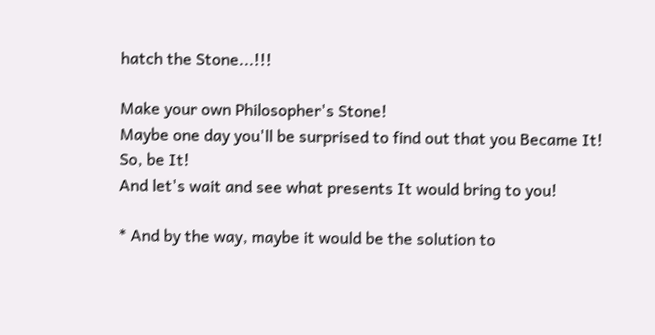hatch the Stone...!!!

Make your own Philosopher's Stone!
Maybe one day you'll be surprised to find out that you Became It!
So, be It!
And let's wait and see what presents It would bring to you!

* And by the way, maybe it would be the solution to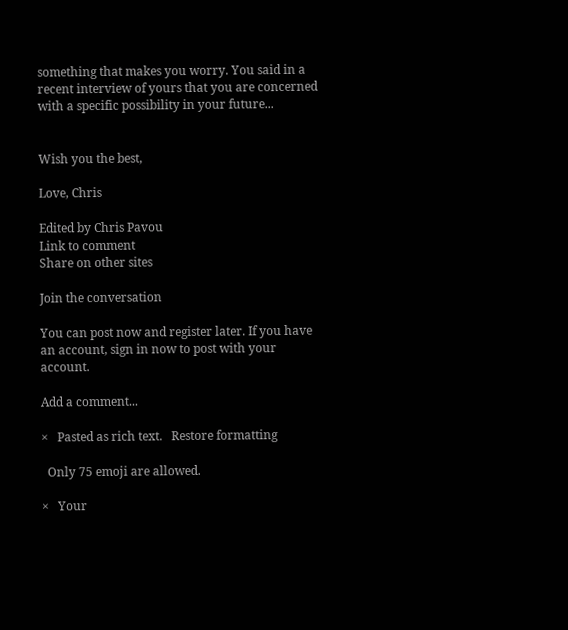something that makes you worry. You said in a recent interview of yours that you are concerned with a specific possibility in your future...


Wish you the best,

Love, Chris

Edited by Chris Pavou
Link to comment
Share on other sites

Join the conversation

You can post now and register later. If you have an account, sign in now to post with your account.

Add a comment...

×   Pasted as rich text.   Restore formatting

  Only 75 emoji are allowed.

×   Your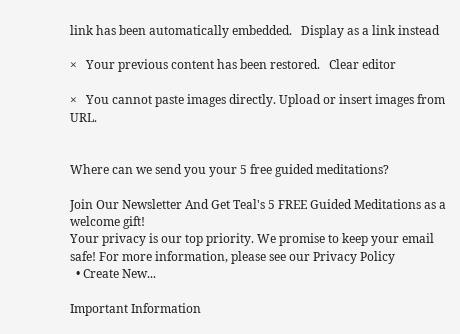link has been automatically embedded.   Display as a link instead

×   Your previous content has been restored.   Clear editor

×   You cannot paste images directly. Upload or insert images from URL.


Where can we send you your 5 free guided meditations?

Join Our Newsletter And Get Teal's 5 FREE Guided Meditations as a welcome gift!
Your privacy is our top priority. We promise to keep your email safe! For more information, please see our Privacy Policy
  • Create New...

Important Information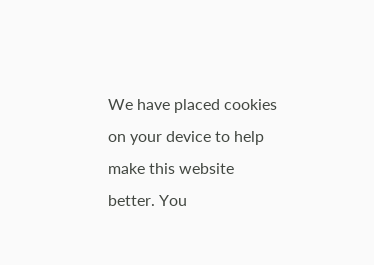We have placed cookies on your device to help make this website better. You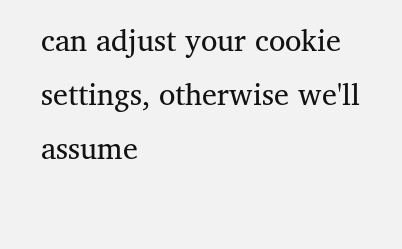can adjust your cookie settings, otherwise we'll assume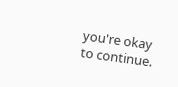you're okay to continue.